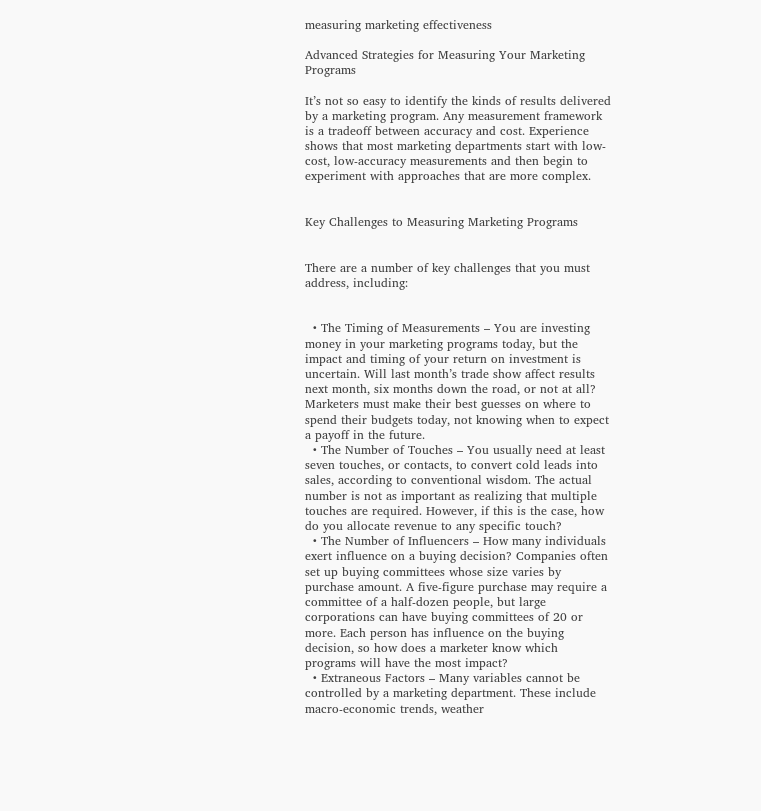measuring marketing effectiveness

Advanced Strategies for Measuring Your Marketing Programs

It’s not so easy to identify the kinds of results delivered by a marketing program. Any measurement framework is a tradeoff between accuracy and cost. Experience shows that most marketing departments start with low-cost, low-accuracy measurements and then begin to experiment with approaches that are more complex.


Key Challenges to Measuring Marketing Programs


There are a number of key challenges that you must address, including:


  • The Timing of Measurements – You are investing money in your marketing programs today, but the impact and timing of your return on investment is uncertain. Will last month’s trade show affect results next month, six months down the road, or not at all? Marketers must make their best guesses on where to spend their budgets today, not knowing when to expect a payoff in the future.
  • The Number of Touches – You usually need at least seven touches, or contacts, to convert cold leads into sales, according to conventional wisdom. The actual number is not as important as realizing that multiple touches are required. However, if this is the case, how do you allocate revenue to any specific touch?
  • The Number of Influencers – How many individuals exert influence on a buying decision? Companies often set up buying committees whose size varies by purchase amount. A five-figure purchase may require a committee of a half-dozen people, but large corporations can have buying committees of 20 or more. Each person has influence on the buying decision, so how does a marketer know which programs will have the most impact?
  • Extraneous Factors – Many variables cannot be controlled by a marketing department. These include macro-economic trends, weather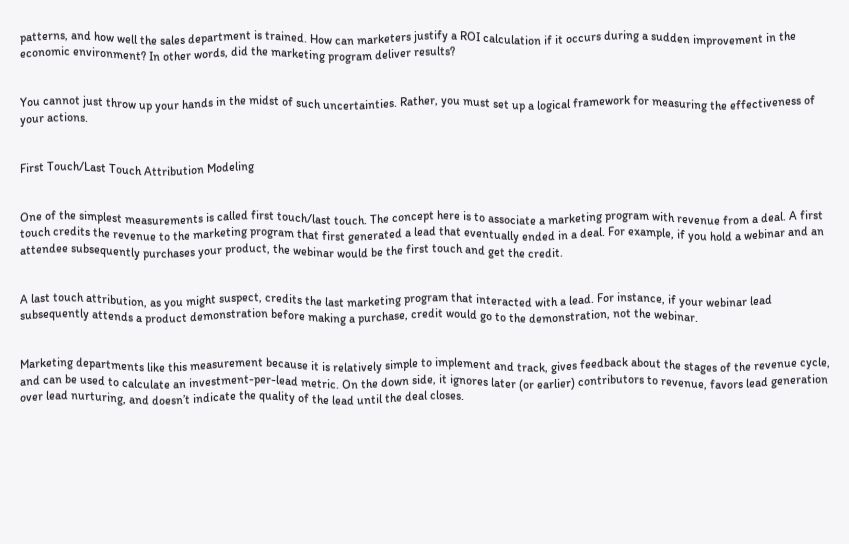patterns, and how well the sales department is trained. How can marketers justify a ROI calculation if it occurs during a sudden improvement in the economic environment? In other words, did the marketing program deliver results?


You cannot just throw up your hands in the midst of such uncertainties. Rather, you must set up a logical framework for measuring the effectiveness of your actions.


First Touch/Last Touch Attribution Modeling


One of the simplest measurements is called first touch/last touch. The concept here is to associate a marketing program with revenue from a deal. A first touch credits the revenue to the marketing program that first generated a lead that eventually ended in a deal. For example, if you hold a webinar and an attendee subsequently purchases your product, the webinar would be the first touch and get the credit.


A last touch attribution, as you might suspect, credits the last marketing program that interacted with a lead. For instance, if your webinar lead subsequently attends a product demonstration before making a purchase, credit would go to the demonstration, not the webinar.


Marketing departments like this measurement because it is relatively simple to implement and track, gives feedback about the stages of the revenue cycle, and can be used to calculate an investment-per-lead metric. On the down side, it ignores later (or earlier) contributors to revenue, favors lead generation over lead nurturing, and doesn’t indicate the quality of the lead until the deal closes.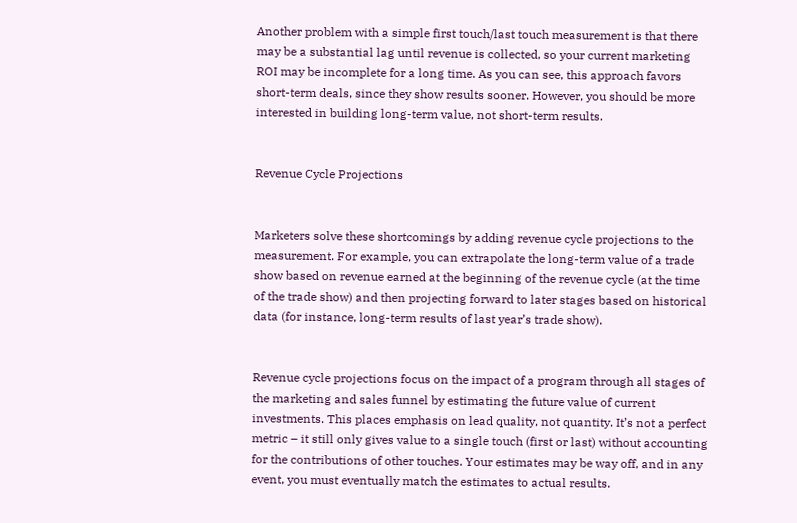Another problem with a simple first touch/last touch measurement is that there may be a substantial lag until revenue is collected, so your current marketing ROI may be incomplete for a long time. As you can see, this approach favors short-term deals, since they show results sooner. However, you should be more interested in building long-term value, not short-term results.


Revenue Cycle Projections


Marketers solve these shortcomings by adding revenue cycle projections to the measurement. For example, you can extrapolate the long-term value of a trade show based on revenue earned at the beginning of the revenue cycle (at the time of the trade show) and then projecting forward to later stages based on historical data (for instance, long-term results of last year’s trade show).


Revenue cycle projections focus on the impact of a program through all stages of the marketing and sales funnel by estimating the future value of current investments. This places emphasis on lead quality, not quantity. It’s not a perfect metric – it still only gives value to a single touch (first or last) without accounting for the contributions of other touches. Your estimates may be way off, and in any event, you must eventually match the estimates to actual results.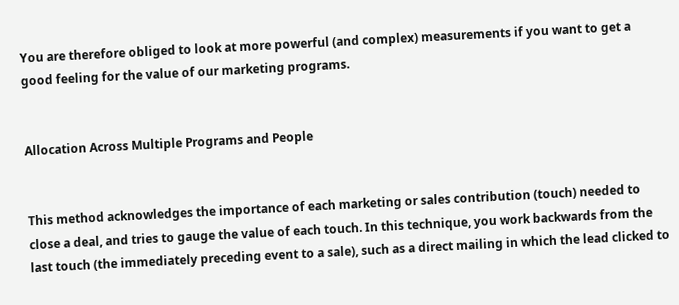You are therefore obliged to look at more powerful (and complex) measurements if you want to get a good feeling for the value of our marketing programs.


Allocation Across Multiple Programs and People


This method acknowledges the importance of each marketing or sales contribution (touch) needed to close a deal, and tries to gauge the value of each touch. In this technique, you work backwards from the last touch (the immediately preceding event to a sale), such as a direct mailing in which the lead clicked to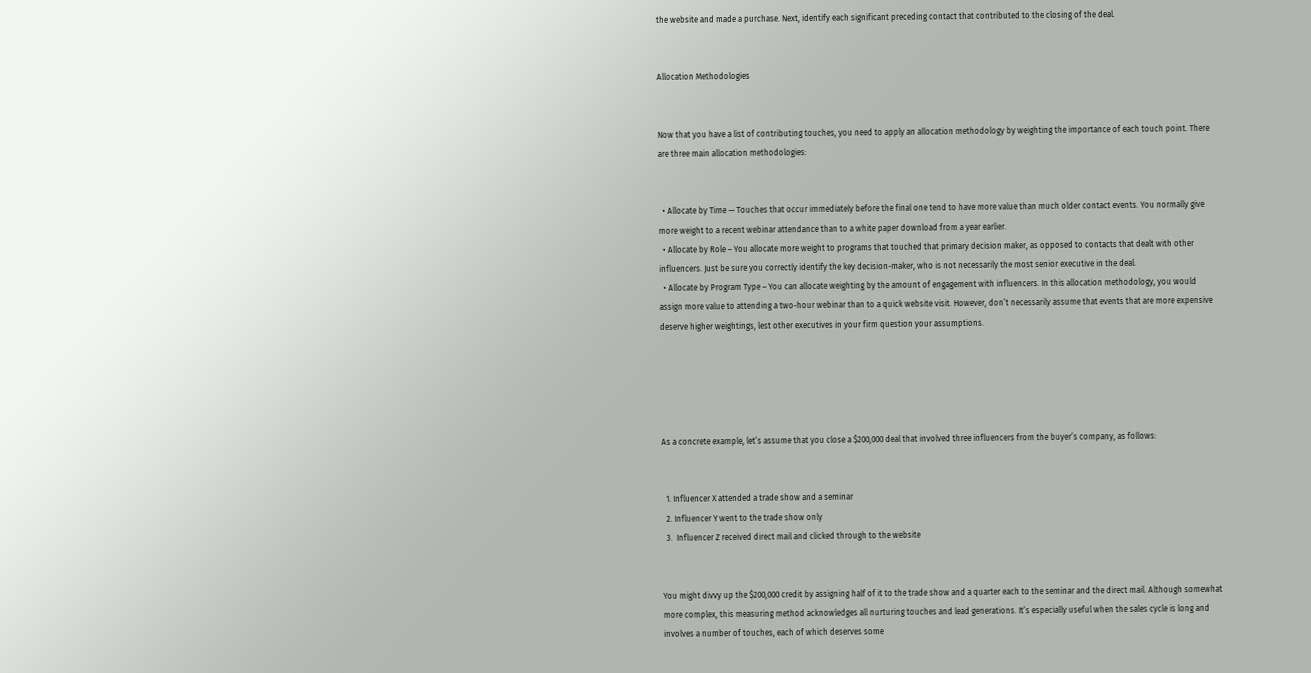the website and made a purchase. Next, identify each significant preceding contact that contributed to the closing of the deal.


Allocation Methodologies


Now that you have a list of contributing touches, you need to apply an allocation methodology by weighting the importance of each touch point. There are three main allocation methodologies:


  • Allocate by Time — Touches that occur immediately before the final one tend to have more value than much older contact events. You normally give more weight to a recent webinar attendance than to a white paper download from a year earlier.
  • Allocate by Role – You allocate more weight to programs that touched that primary decision maker, as opposed to contacts that dealt with other influencers. Just be sure you correctly identify the key decision-maker, who is not necessarily the most senior executive in the deal.
  • Allocate by Program Type – You can allocate weighting by the amount of engagement with influencers. In this allocation methodology, you would assign more value to attending a two-hour webinar than to a quick website visit. However, don’t necessarily assume that events that are more expensive deserve higher weightings, lest other executives in your firm question your assumptions.





As a concrete example, let’s assume that you close a $200,000 deal that involved three influencers from the buyer’s company, as follows:


  1. Influencer X attended a trade show and a seminar
  2. Influencer Y went to the trade show only
  3.  Influencer Z received direct mail and clicked through to the website


You might divvy up the $200,000 credit by assigning half of it to the trade show and a quarter each to the seminar and the direct mail. Although somewhat more complex, this measuring method acknowledges all nurturing touches and lead generations. It’s especially useful when the sales cycle is long and involves a number of touches, each of which deserves some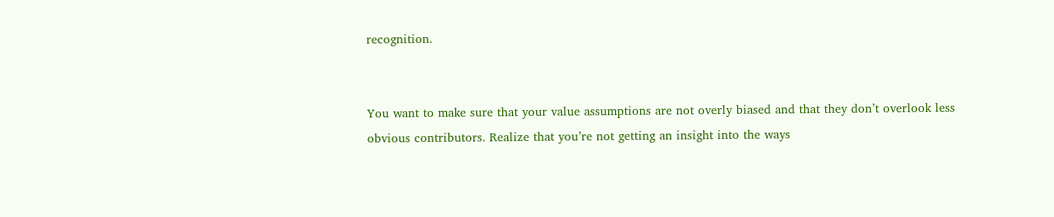recognition.


You want to make sure that your value assumptions are not overly biased and that they don’t overlook less obvious contributors. Realize that you’re not getting an insight into the ways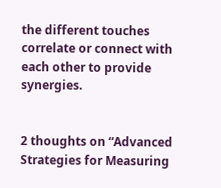the different touches correlate or connect with each other to provide synergies.


2 thoughts on “Advanced Strategies for Measuring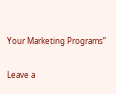Your Marketing Programs”

Leave a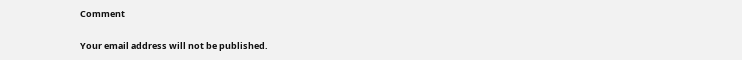Comment

Your email address will not be published.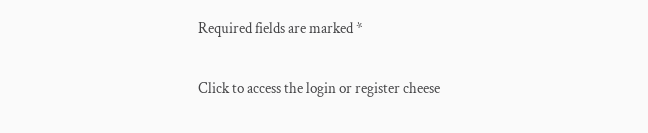Required fields are marked *

Click to access the login or register cheese